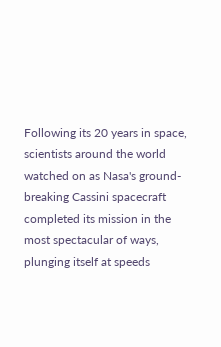Following its 20 years in space, scientists around the world watched on as Nasa's ground-breaking Cassini spacecraft completed its mission in the most spectacular of ways, plunging itself at speeds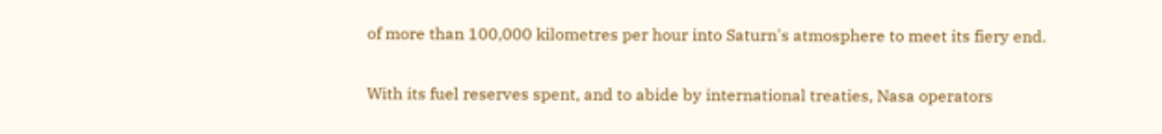of more than 100,000 kilometres per hour into Saturn's atmosphere to meet its fiery end.

With its fuel reserves spent, and to abide by international treaties, Nasa operators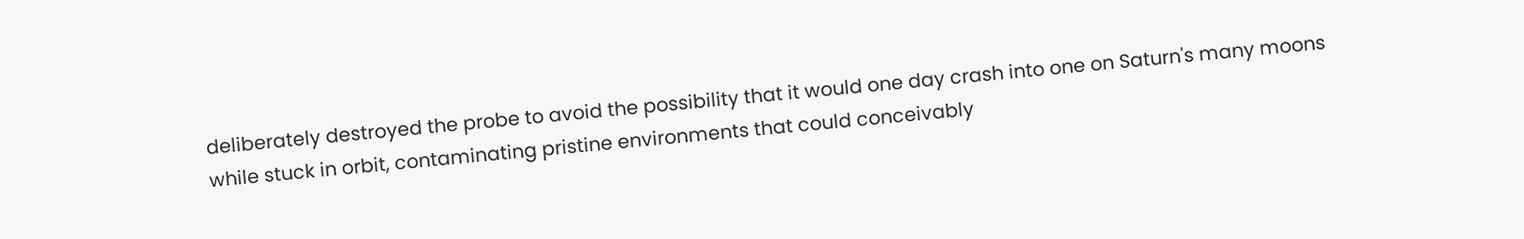deliberately destroyed the probe to avoid the possibility that it would one day crash into one on Saturn's many moons while stuck in orbit, contaminating pristine environments that could conceivably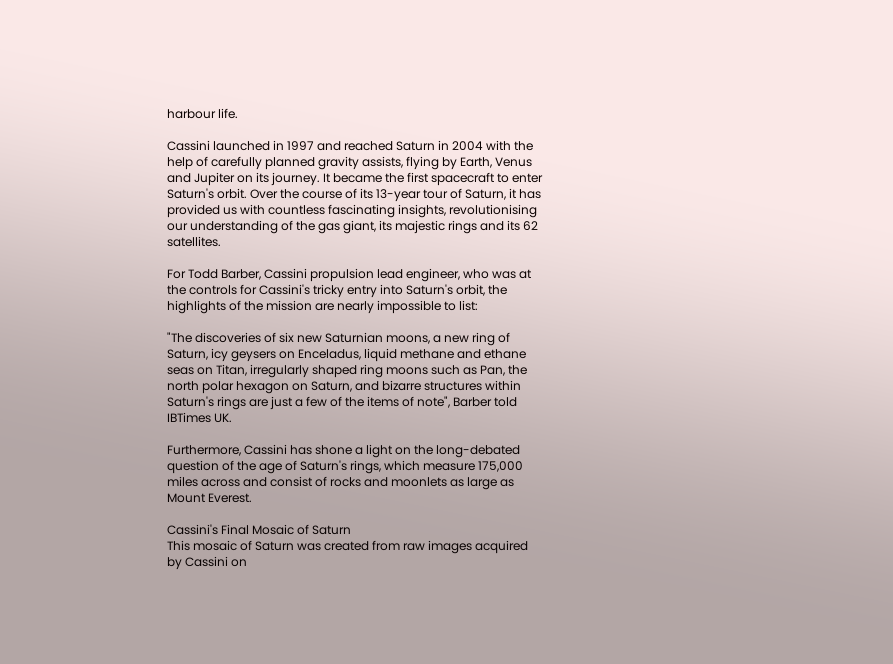harbour life.

Cassini launched in 1997 and reached Saturn in 2004 with the help of carefully planned gravity assists, flying by Earth, Venus and Jupiter on its journey. It became the first spacecraft to enter Saturn's orbit. Over the course of its 13-year tour of Saturn, it has provided us with countless fascinating insights, revolutionising our understanding of the gas giant, its majestic rings and its 62 satellites.

For Todd Barber, Cassini propulsion lead engineer, who was at the controls for Cassini's tricky entry into Saturn's orbit, the highlights of the mission are nearly impossible to list:

"The discoveries of six new Saturnian moons, a new ring of Saturn, icy geysers on Enceladus, liquid methane and ethane seas on Titan, irregularly shaped ring moons such as Pan, the north polar hexagon on Saturn, and bizarre structures within Saturn's rings are just a few of the items of note", Barber told IBTimes UK.

Furthermore, Cassini has shone a light on the long-debated question of the age of Saturn's rings, which measure 175,000 miles across and consist of rocks and moonlets as large as Mount Everest.

Cassini's Final Mosaic of Saturn
This mosaic of Saturn was created from raw images acquired by Cassini on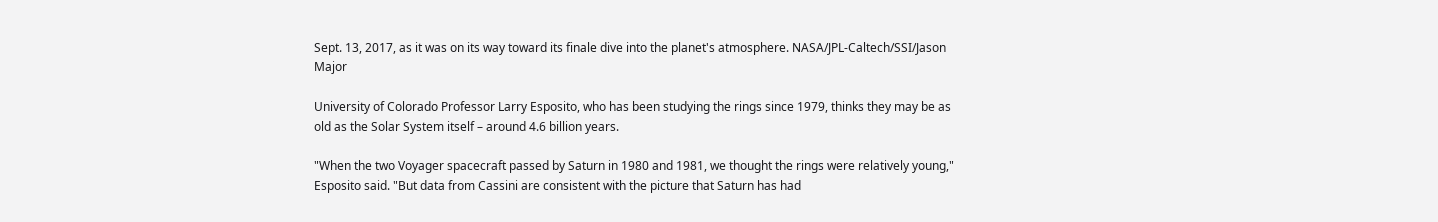Sept. 13, 2017, as it was on its way toward its finale dive into the planet's atmosphere. NASA/JPL-Caltech/SSI/Jason Major

University of Colorado Professor Larry Esposito, who has been studying the rings since 1979, thinks they may be as old as the Solar System itself – around 4.6 billion years.

"When the two Voyager spacecraft passed by Saturn in 1980 and 1981, we thought the rings were relatively young," Esposito said. "But data from Cassini are consistent with the picture that Saturn has had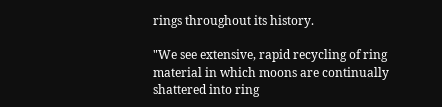rings throughout its history.

"We see extensive, rapid recycling of ring material in which moons are continually shattered into ring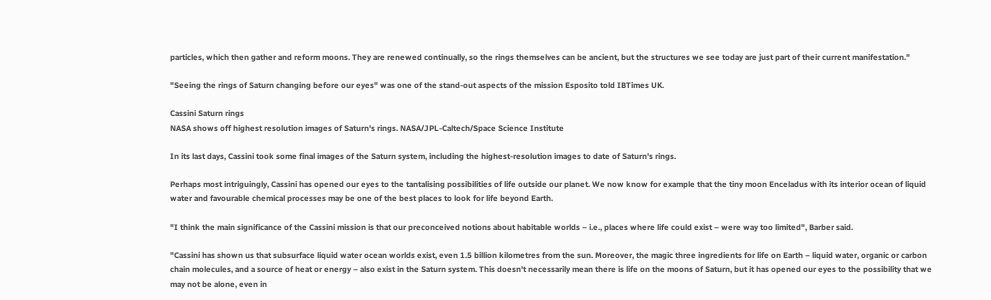particles, which then gather and reform moons. They are renewed continually, so the rings themselves can be ancient, but the structures we see today are just part of their current manifestation."

"Seeing the rings of Saturn changing before our eyes" was one of the stand-out aspects of the mission Esposito told IBTimes UK.

Cassini Saturn rings
NASA shows off highest resolution images of Saturn's rings. NASA/JPL-Caltech/Space Science Institute

In its last days, Cassini took some final images of the Saturn system, including the highest-resolution images to date of Saturn's rings.

Perhaps most intriguingly, Cassini has opened our eyes to the tantalising possibilities of life outside our planet. We now know for example that the tiny moon Enceladus with its interior ocean of liquid water and favourable chemical processes may be one of the best places to look for life beyond Earth.

"I think the main significance of the Cassini mission is that our preconceived notions about habitable worlds – i.e., places where life could exist – were way too limited", Barber said.

"Cassini has shown us that subsurface liquid water ocean worlds exist, even 1.5 billion kilometres from the sun. Moreover, the magic three ingredients for life on Earth – liquid water, organic or carbon chain molecules, and a source of heat or energy – also exist in the Saturn system. This doesn't necessarily mean there is life on the moons of Saturn, but it has opened our eyes to the possibility that we may not be alone, even in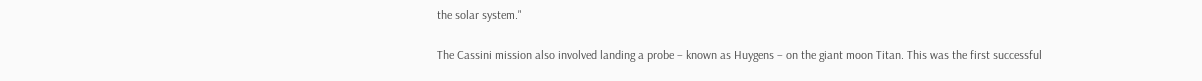the solar system."

The Cassini mission also involved landing a probe – known as Huygens – on the giant moon Titan. This was the first successful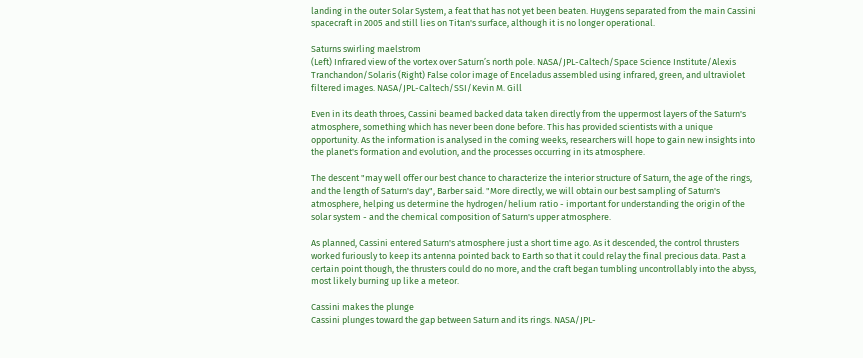landing in the outer Solar System, a feat that has not yet been beaten. Huygens separated from the main Cassini spacecraft in 2005 and still lies on Titan's surface, although it is no longer operational.

Saturns swirling maelstrom
(Left) Infrared view of the vortex over Saturn’s north pole. NASA/JPL-Caltech/Space Science Institute/Alexis Tranchandon/Solaris (Right) False color image of Enceladus assembled using infrared, green, and ultraviolet filtered images. NASA/JPL-Caltech/SSI/Kevin M. Gill

Even in its death throes, Cassini beamed backed data taken directly from the uppermost layers of the Saturn's atmosphere, something which has never been done before. This has provided scientists with a unique opportunity. As the information is analysed in the coming weeks, researchers will hope to gain new insights into the planet's formation and evolution, and the processes occurring in its atmosphere.

The descent "may well offer our best chance to characterize the interior structure of Saturn, the age of the rings, and the length of Saturn's day", Barber said. "More directly, we will obtain our best sampling of Saturn's atmosphere, helping us determine the hydrogen/helium ratio - important for understanding the origin of the solar system - and the chemical composition of Saturn's upper atmosphere.

As planned, Cassini entered Saturn's atmosphere just a short time ago. As it descended, the control thrusters worked furiously to keep its antenna pointed back to Earth so that it could relay the final precious data. Past a certain point though, the thrusters could do no more, and the craft began tumbling uncontrollably into the abyss, most likely burning up like a meteor.

Cassini makes the plunge
Cassini plunges toward the gap between Saturn and its rings. NASA/JPL-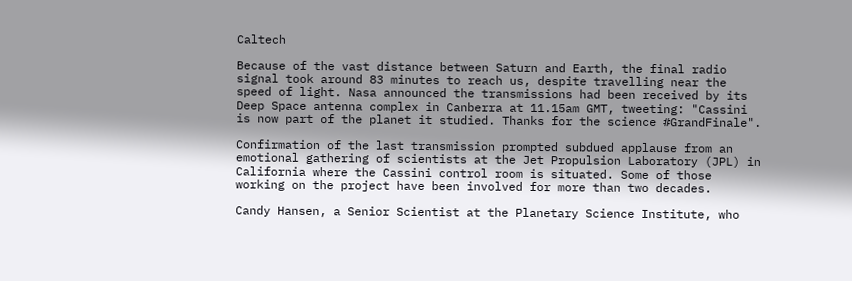Caltech

Because of the vast distance between Saturn and Earth, the final radio signal took around 83 minutes to reach us, despite travelling near the speed of light. Nasa announced the transmissions had been received by its Deep Space antenna complex in Canberra at 11.15am GMT, tweeting: "Cassini is now part of the planet it studied. Thanks for the science #GrandFinale".

Confirmation of the last transmission prompted subdued applause from an emotional gathering of scientists at the Jet Propulsion Laboratory (JPL) in California where the Cassini control room is situated. Some of those working on the project have been involved for more than two decades.

Candy Hansen, a Senior Scientist at the Planetary Science Institute, who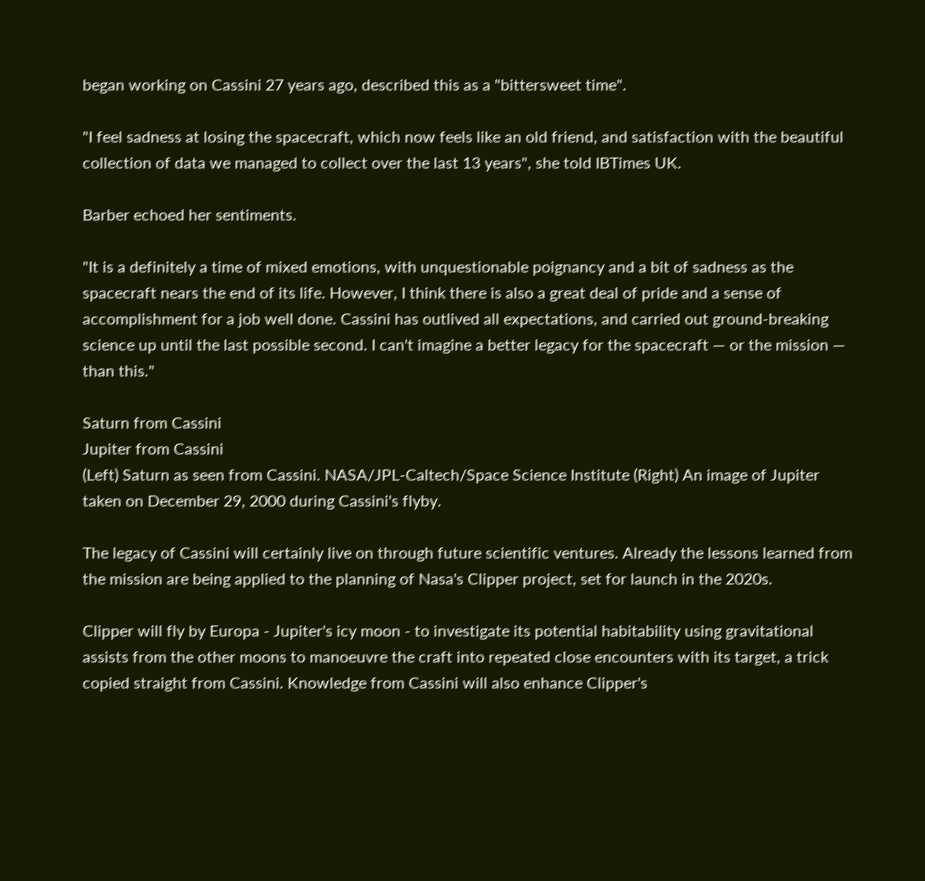began working on Cassini 27 years ago, described this as a "bittersweet time".

"I feel sadness at losing the spacecraft, which now feels like an old friend, and satisfaction with the beautiful collection of data we managed to collect over the last 13 years", she told IBTimes UK.

Barber echoed her sentiments.

"It is a definitely a time of mixed emotions, with unquestionable poignancy and a bit of sadness as the spacecraft nears the end of its life. However, I think there is also a great deal of pride and a sense of accomplishment for a job well done. Cassini has outlived all expectations, and carried out ground-breaking science up until the last possible second. I can't imagine a better legacy for the spacecraft — or the mission — than this."

Saturn from Cassini
Jupiter from Cassini
(Left) Saturn as seen from Cassini. NASA/JPL-Caltech/Space Science Institute (Right) An image of Jupiter taken on December 29, 2000 during Cassini's flyby.

The legacy of Cassini will certainly live on through future scientific ventures. Already the lessons learned from the mission are being applied to the planning of Nasa's Clipper project, set for launch in the 2020s.

Clipper will fly by Europa - Jupiter's icy moon - to investigate its potential habitability using gravitational assists from the other moons to manoeuvre the craft into repeated close encounters with its target, a trick copied straight from Cassini. Knowledge from Cassini will also enhance Clipper's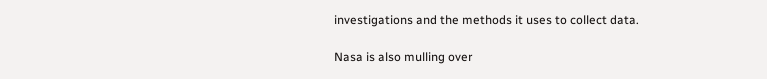investigations and the methods it uses to collect data.

Nasa is also mulling over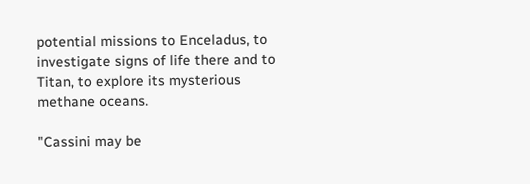potential missions to Enceladus, to investigate signs of life there and to Titan, to explore its mysterious methane oceans.

"Cassini may be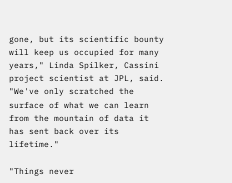gone, but its scientific bounty will keep us occupied for many years," Linda Spilker, Cassini project scientist at JPL, said. "We've only scratched the surface of what we can learn from the mountain of data it has sent back over its lifetime."

"Things never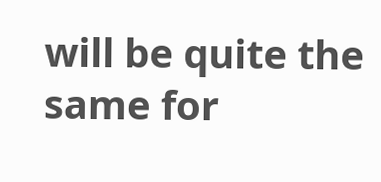will be quite the same for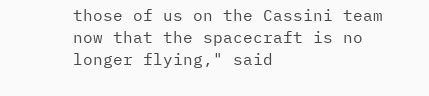those of us on the Cassini team now that the spacecraft is no longer flying," said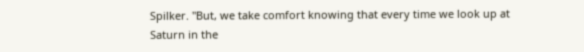Spilker. "But, we take comfort knowing that every time we look up at Saturn in the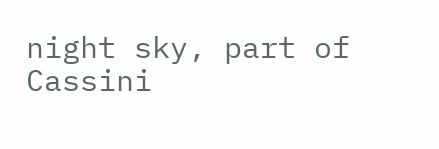night sky, part of Cassini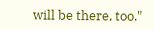will be there, too."